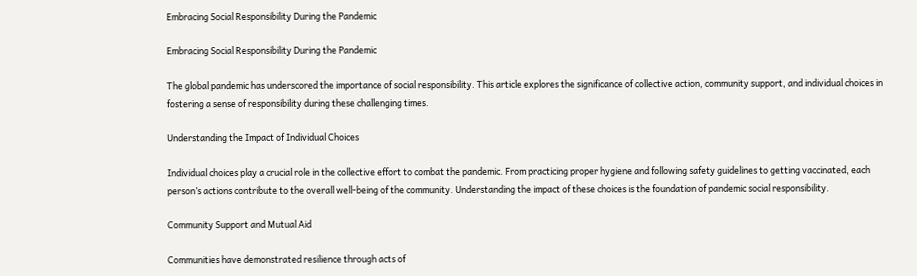Embracing Social Responsibility During the Pandemic

Embracing Social Responsibility During the Pandemic

The global pandemic has underscored the importance of social responsibility. This article explores the significance of collective action, community support, and individual choices in fostering a sense of responsibility during these challenging times.

Understanding the Impact of Individual Choices

Individual choices play a crucial role in the collective effort to combat the pandemic. From practicing proper hygiene and following safety guidelines to getting vaccinated, each person’s actions contribute to the overall well-being of the community. Understanding the impact of these choices is the foundation of pandemic social responsibility.

Community Support and Mutual Aid

Communities have demonstrated resilience through acts of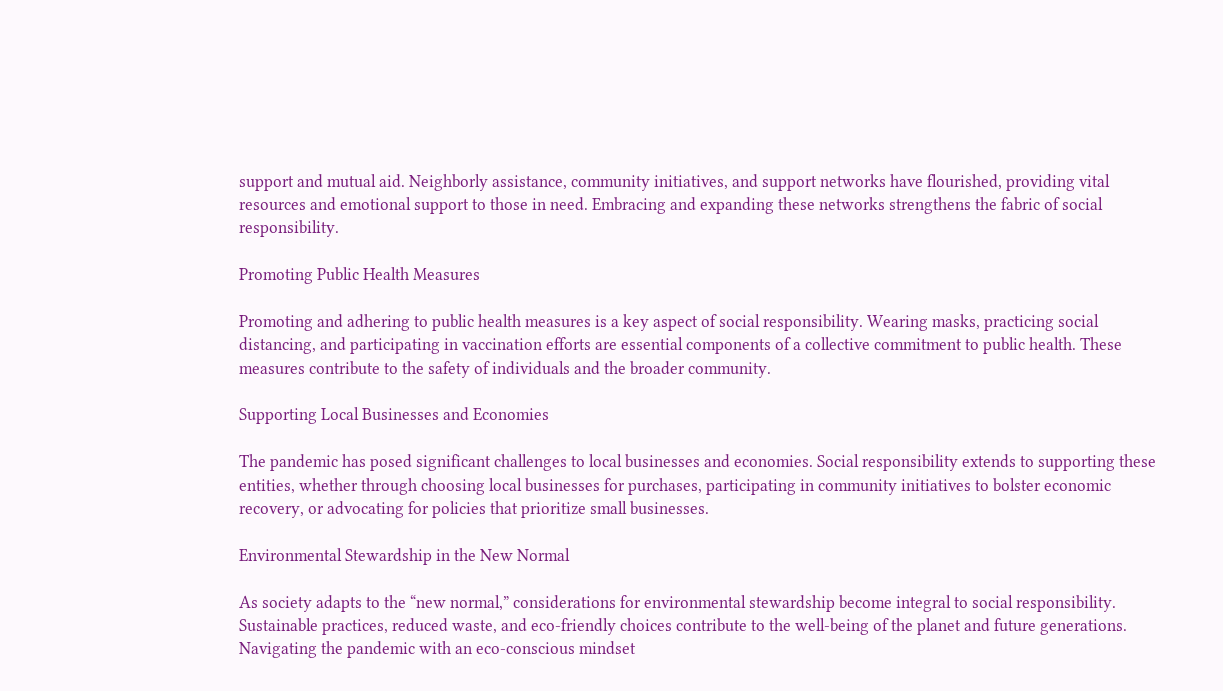support and mutual aid. Neighborly assistance, community initiatives, and support networks have flourished, providing vital resources and emotional support to those in need. Embracing and expanding these networks strengthens the fabric of social responsibility.

Promoting Public Health Measures

Promoting and adhering to public health measures is a key aspect of social responsibility. Wearing masks, practicing social distancing, and participating in vaccination efforts are essential components of a collective commitment to public health. These measures contribute to the safety of individuals and the broader community.

Supporting Local Businesses and Economies

The pandemic has posed significant challenges to local businesses and economies. Social responsibility extends to supporting these entities, whether through choosing local businesses for purchases, participating in community initiatives to bolster economic recovery, or advocating for policies that prioritize small businesses.

Environmental Stewardship in the New Normal

As society adapts to the “new normal,” considerations for environmental stewardship become integral to social responsibility. Sustainable practices, reduced waste, and eco-friendly choices contribute to the well-being of the planet and future generations. Navigating the pandemic with an eco-conscious mindset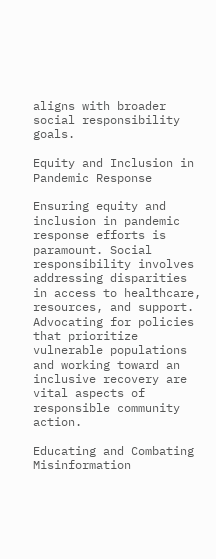aligns with broader social responsibility goals.

Equity and Inclusion in Pandemic Response

Ensuring equity and inclusion in pandemic response efforts is paramount. Social responsibility involves addressing disparities in access to healthcare, resources, and support. Advocating for policies that prioritize vulnerable populations and working toward an inclusive recovery are vital aspects of responsible community action.

Educating and Combating Misinformation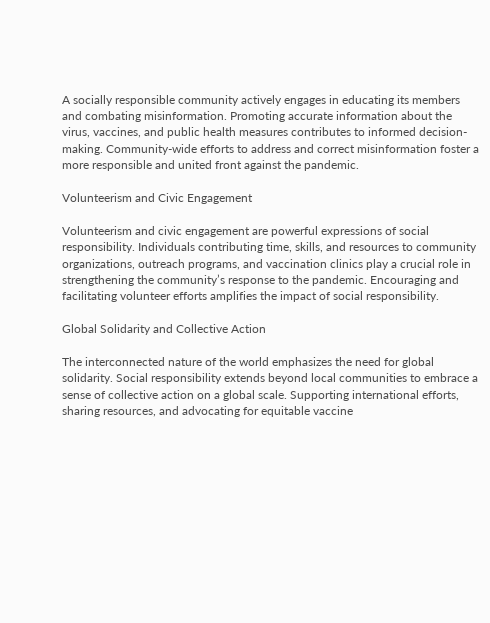A socially responsible community actively engages in educating its members and combating misinformation. Promoting accurate information about the virus, vaccines, and public health measures contributes to informed decision-making. Community-wide efforts to address and correct misinformation foster a more responsible and united front against the pandemic.

Volunteerism and Civic Engagement

Volunteerism and civic engagement are powerful expressions of social responsibility. Individuals contributing time, skills, and resources to community organizations, outreach programs, and vaccination clinics play a crucial role in strengthening the community’s response to the pandemic. Encouraging and facilitating volunteer efforts amplifies the impact of social responsibility.

Global Solidarity and Collective Action

The interconnected nature of the world emphasizes the need for global solidarity. Social responsibility extends beyond local communities to embrace a sense of collective action on a global scale. Supporting international efforts, sharing resources, and advocating for equitable vaccine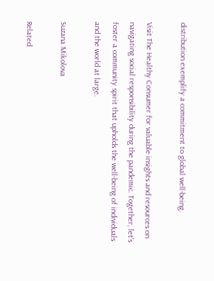distribution exemplify a commitment to global well-being.

Visit The Healthy Consumer for valuable insights and resources on navigating social responsibility during the pandemic. Together, let’s foster a community spirit that upholds the well-being of individuals and the world at large.

Suzana Mikolova

Related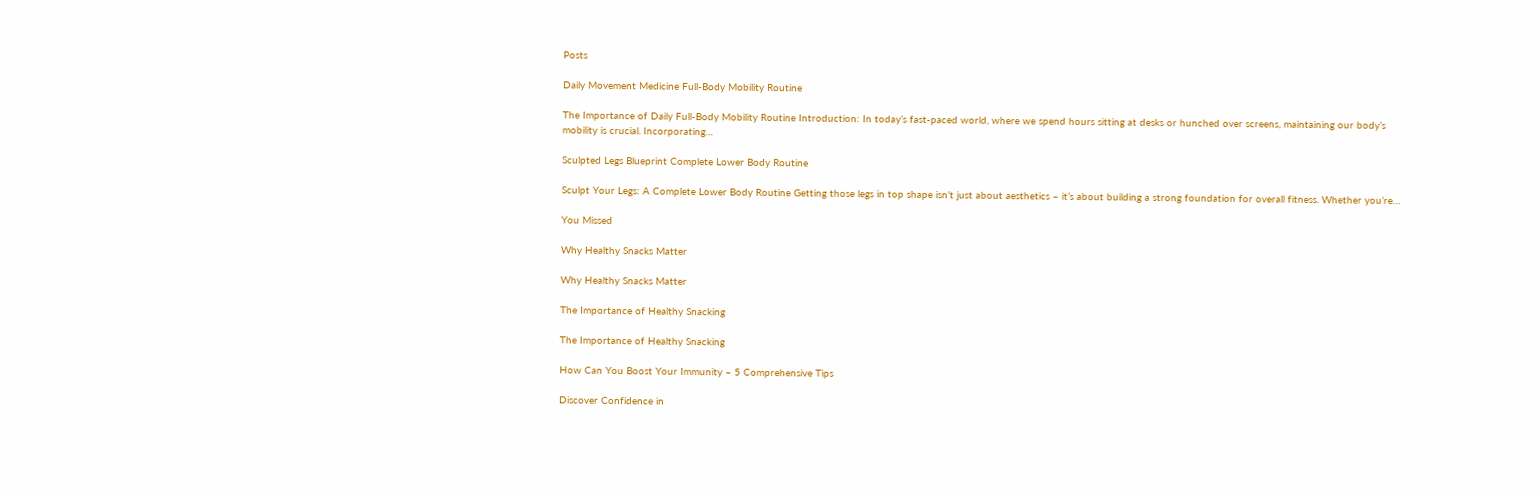Posts

Daily Movement Medicine Full-Body Mobility Routine

The Importance of Daily Full-Body Mobility Routine Introduction: In today’s fast-paced world, where we spend hours sitting at desks or hunched over screens, maintaining our body’s mobility is crucial. Incorporating…

Sculpted Legs Blueprint Complete Lower Body Routine

Sculpt Your Legs: A Complete Lower Body Routine Getting those legs in top shape isn’t just about aesthetics – it’s about building a strong foundation for overall fitness. Whether you’re…

You Missed

Why Healthy Snacks Matter

Why Healthy Snacks Matter

The Importance of Healthy Snacking

The Importance of Healthy Snacking

How Can You Boost Your Immunity – 5 Comprehensive Tips

Discover Confidence in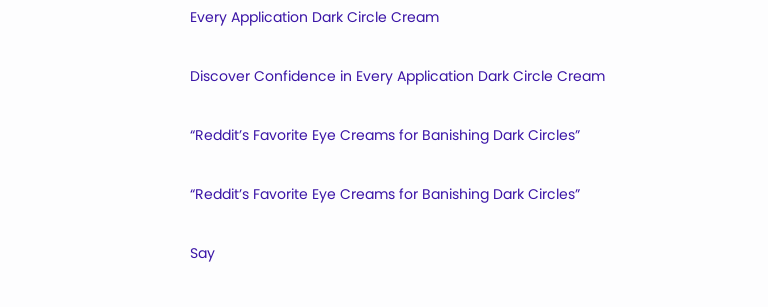Every Application Dark Circle Cream

Discover Confidence in Every Application Dark Circle Cream

“Reddit’s Favorite Eye Creams for Banishing Dark Circles”

“Reddit’s Favorite Eye Creams for Banishing Dark Circles”

Say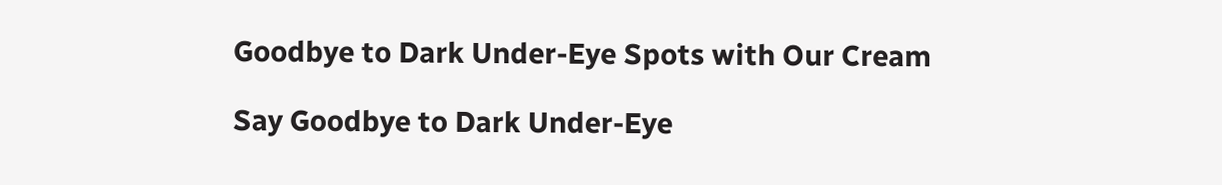Goodbye to Dark Under-Eye Spots with Our Cream

Say Goodbye to Dark Under-Eye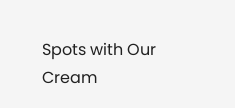Spots with Our Cream